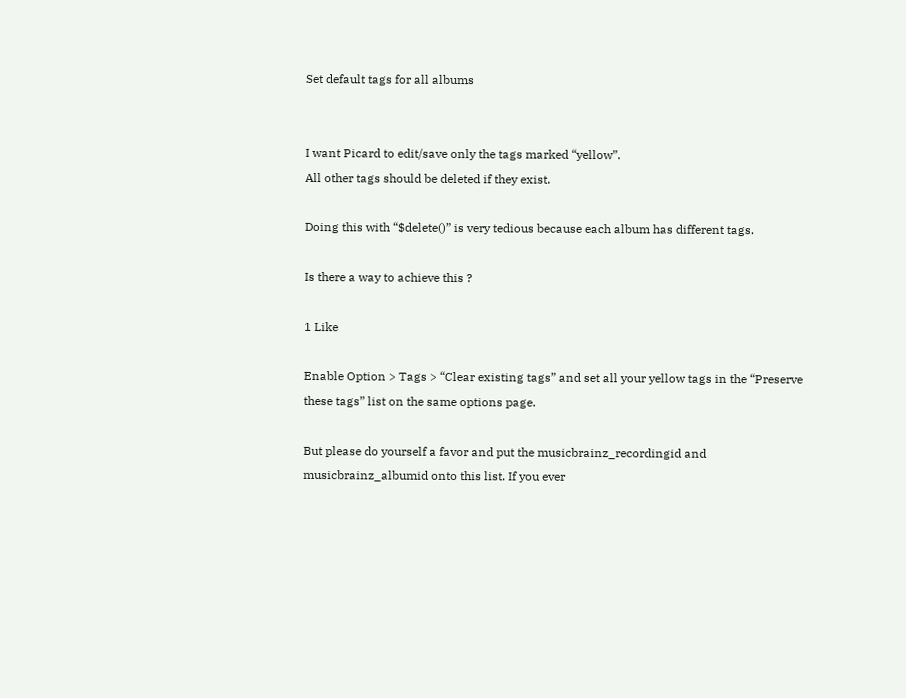Set default tags for all albums


I want Picard to edit/save only the tags marked “yellow”.
All other tags should be deleted if they exist.

Doing this with “$delete()” is very tedious because each album has different tags.

Is there a way to achieve this ?

1 Like

Enable Option > Tags > “Clear existing tags” and set all your yellow tags in the “Preserve these tags” list on the same options page.

But please do yourself a favor and put the musicbrainz_recordingid and musicbrainz_albumid onto this list. If you ever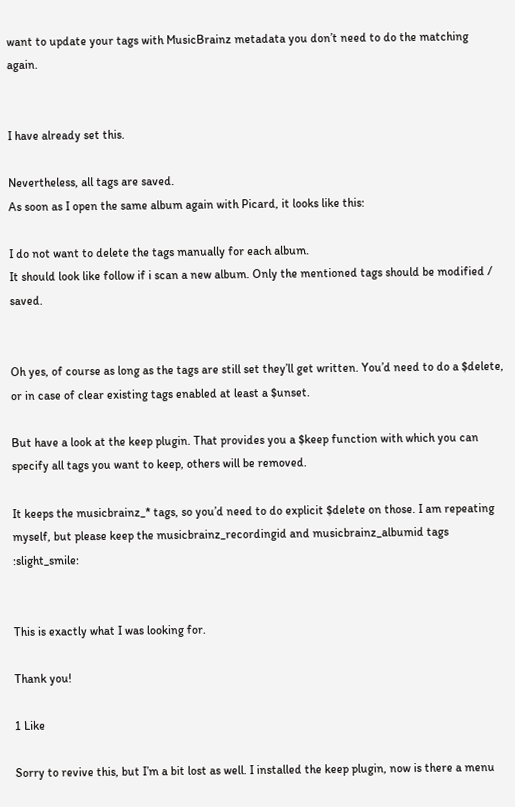want to update your tags with MusicBrainz metadata you don’t need to do the matching again.


I have already set this.

Nevertheless, all tags are saved.
As soon as I open the same album again with Picard, it looks like this:

I do not want to delete the tags manually for each album.
It should look like follow if i scan a new album. Only the mentioned tags should be modified / saved.


Oh yes, of course as long as the tags are still set they’ll get written. You’d need to do a $delete, or in case of clear existing tags enabled at least a $unset.

But have a look at the keep plugin. That provides you a $keep function with which you can specify all tags you want to keep, others will be removed.

It keeps the musicbrainz_* tags, so you’d need to do explicit $delete on those. I am repeating myself, but please keep the musicbrainz_recordingid and musicbrainz_albumid tags :slight_smile:


This is exactly what I was looking for.

Thank you!

1 Like

Sorry to revive this, but I’m a bit lost as well. I installed the keep plugin, now is there a menu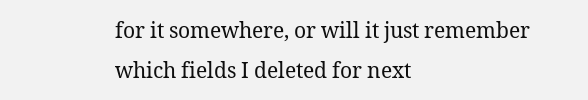for it somewhere, or will it just remember which fields I deleted for next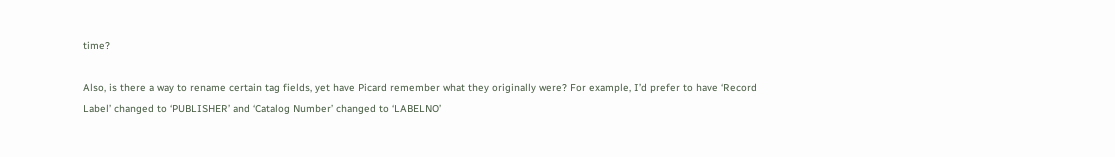time?

Also, is there a way to rename certain tag fields, yet have Picard remember what they originally were? For example, I’d prefer to have ‘Record Label’ changed to ‘PUBLISHER’ and ‘Catalog Number’ changed to ‘LABELNO’